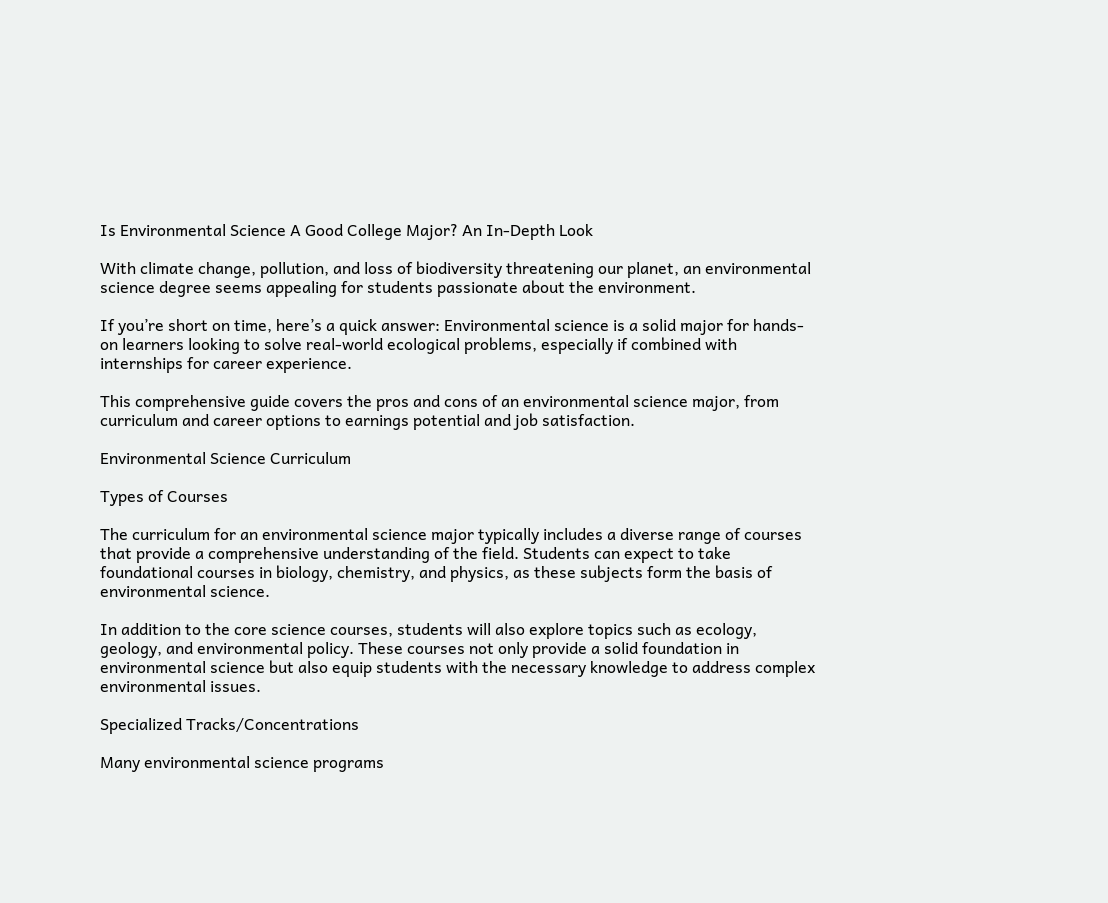Is Environmental Science A Good College Major? An In-Depth Look

With climate change, pollution, and loss of biodiversity threatening our planet, an environmental science degree seems appealing for students passionate about the environment.

If you’re short on time, here’s a quick answer: Environmental science is a solid major for hands-on learners looking to solve real-world ecological problems, especially if combined with internships for career experience.

This comprehensive guide covers the pros and cons of an environmental science major, from curriculum and career options to earnings potential and job satisfaction.

Environmental Science Curriculum

Types of Courses

The curriculum for an environmental science major typically includes a diverse range of courses that provide a comprehensive understanding of the field. Students can expect to take foundational courses in biology, chemistry, and physics, as these subjects form the basis of environmental science.

In addition to the core science courses, students will also explore topics such as ecology, geology, and environmental policy. These courses not only provide a solid foundation in environmental science but also equip students with the necessary knowledge to address complex environmental issues.

Specialized Tracks/Concentrations

Many environmental science programs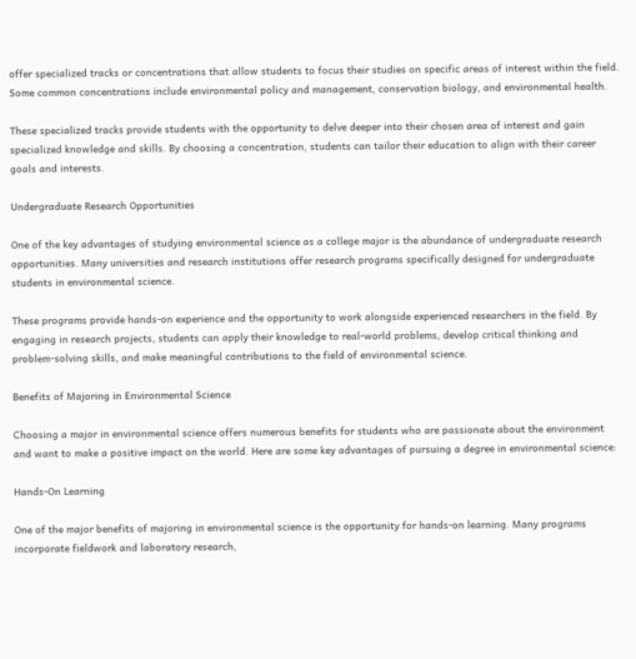offer specialized tracks or concentrations that allow students to focus their studies on specific areas of interest within the field. Some common concentrations include environmental policy and management, conservation biology, and environmental health.

These specialized tracks provide students with the opportunity to delve deeper into their chosen area of interest and gain specialized knowledge and skills. By choosing a concentration, students can tailor their education to align with their career goals and interests.

Undergraduate Research Opportunities

One of the key advantages of studying environmental science as a college major is the abundance of undergraduate research opportunities. Many universities and research institutions offer research programs specifically designed for undergraduate students in environmental science.

These programs provide hands-on experience and the opportunity to work alongside experienced researchers in the field. By engaging in research projects, students can apply their knowledge to real-world problems, develop critical thinking and problem-solving skills, and make meaningful contributions to the field of environmental science.

Benefits of Majoring in Environmental Science

Choosing a major in environmental science offers numerous benefits for students who are passionate about the environment and want to make a positive impact on the world. Here are some key advantages of pursuing a degree in environmental science:

Hands-On Learning

One of the major benefits of majoring in environmental science is the opportunity for hands-on learning. Many programs incorporate fieldwork and laboratory research,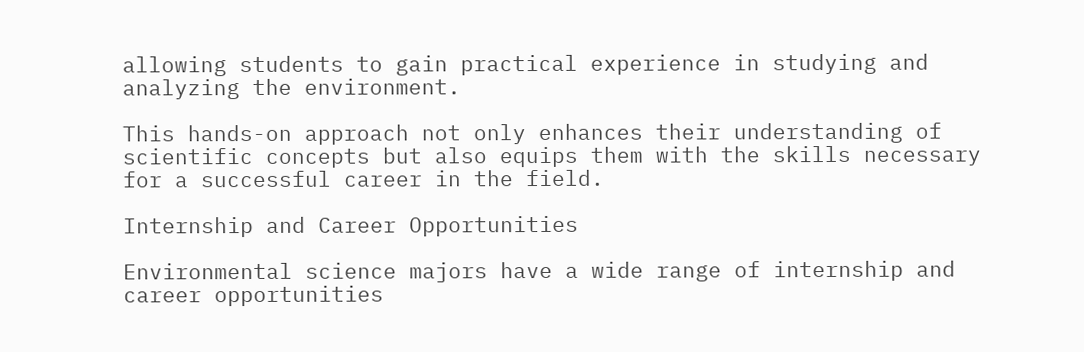allowing students to gain practical experience in studying and analyzing the environment.

This hands-on approach not only enhances their understanding of scientific concepts but also equips them with the skills necessary for a successful career in the field.

Internship and Career Opportunities

Environmental science majors have a wide range of internship and career opportunities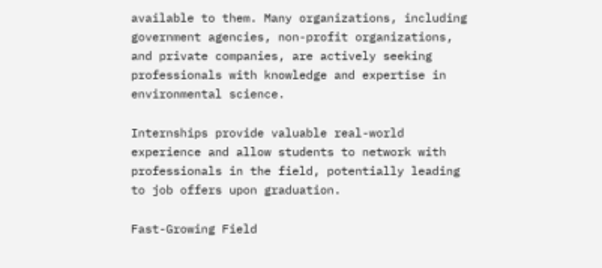available to them. Many organizations, including government agencies, non-profit organizations, and private companies, are actively seeking professionals with knowledge and expertise in environmental science.

Internships provide valuable real-world experience and allow students to network with professionals in the field, potentially leading to job offers upon graduation.

Fast-Growing Field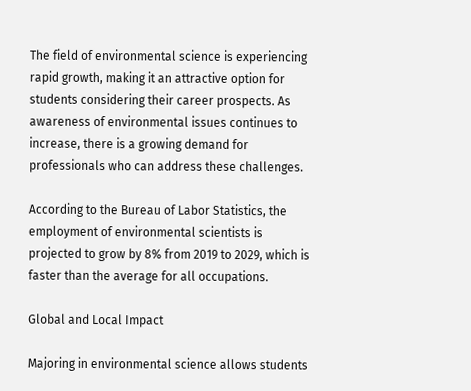The field of environmental science is experiencing rapid growth, making it an attractive option for students considering their career prospects. As awareness of environmental issues continues to increase, there is a growing demand for professionals who can address these challenges.

According to the Bureau of Labor Statistics, the employment of environmental scientists is projected to grow by 8% from 2019 to 2029, which is faster than the average for all occupations.

Global and Local Impact

Majoring in environmental science allows students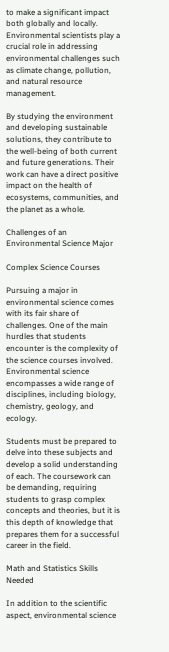to make a significant impact both globally and locally. Environmental scientists play a crucial role in addressing environmental challenges such as climate change, pollution, and natural resource management.

By studying the environment and developing sustainable solutions, they contribute to the well-being of both current and future generations. Their work can have a direct positive impact on the health of ecosystems, communities, and the planet as a whole.

Challenges of an Environmental Science Major

Complex Science Courses

Pursuing a major in environmental science comes with its fair share of challenges. One of the main hurdles that students encounter is the complexity of the science courses involved. Environmental science encompasses a wide range of disciplines, including biology, chemistry, geology, and ecology.

Students must be prepared to delve into these subjects and develop a solid understanding of each. The coursework can be demanding, requiring students to grasp complex concepts and theories, but it is this depth of knowledge that prepares them for a successful career in the field.

Math and Statistics Skills Needed

In addition to the scientific aspect, environmental science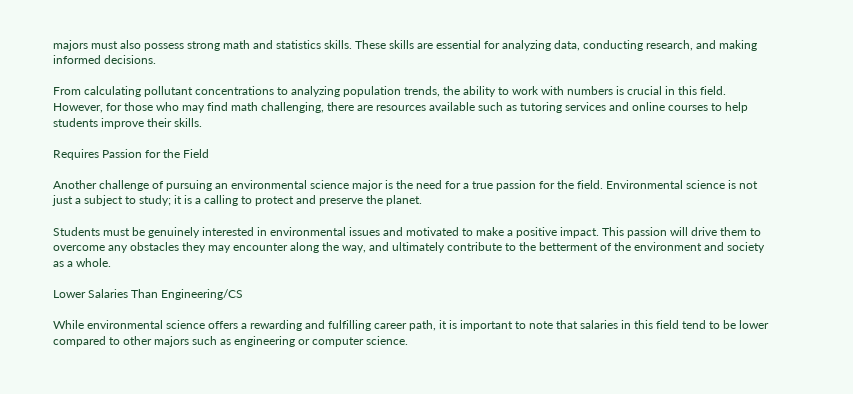majors must also possess strong math and statistics skills. These skills are essential for analyzing data, conducting research, and making informed decisions.

From calculating pollutant concentrations to analyzing population trends, the ability to work with numbers is crucial in this field. However, for those who may find math challenging, there are resources available such as tutoring services and online courses to help students improve their skills.

Requires Passion for the Field

Another challenge of pursuing an environmental science major is the need for a true passion for the field. Environmental science is not just a subject to study; it is a calling to protect and preserve the planet.

Students must be genuinely interested in environmental issues and motivated to make a positive impact. This passion will drive them to overcome any obstacles they may encounter along the way, and ultimately contribute to the betterment of the environment and society as a whole.

Lower Salaries Than Engineering/CS

While environmental science offers a rewarding and fulfilling career path, it is important to note that salaries in this field tend to be lower compared to other majors such as engineering or computer science.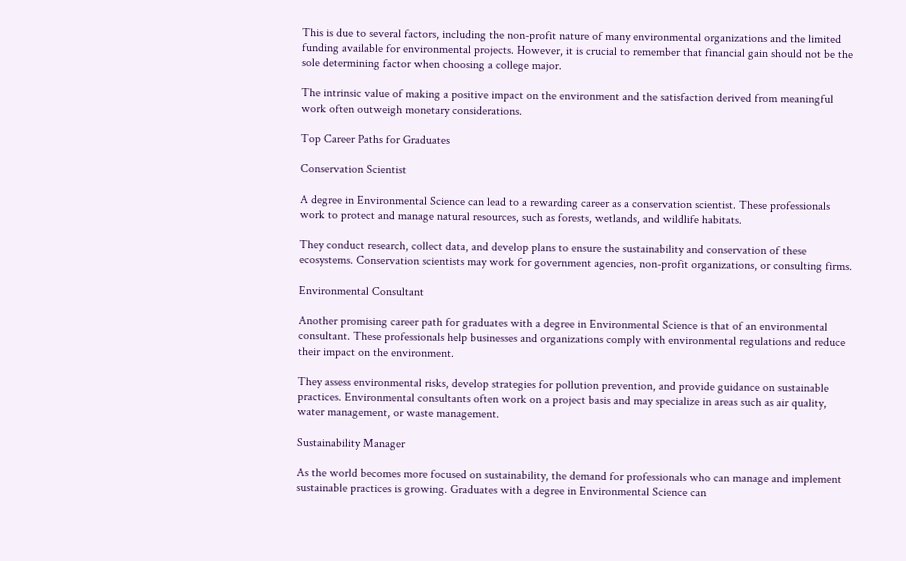This is due to several factors, including the non-profit nature of many environmental organizations and the limited funding available for environmental projects. However, it is crucial to remember that financial gain should not be the sole determining factor when choosing a college major.

The intrinsic value of making a positive impact on the environment and the satisfaction derived from meaningful work often outweigh monetary considerations.

Top Career Paths for Graduates

Conservation Scientist

A degree in Environmental Science can lead to a rewarding career as a conservation scientist. These professionals work to protect and manage natural resources, such as forests, wetlands, and wildlife habitats.

They conduct research, collect data, and develop plans to ensure the sustainability and conservation of these ecosystems. Conservation scientists may work for government agencies, non-profit organizations, or consulting firms.

Environmental Consultant

Another promising career path for graduates with a degree in Environmental Science is that of an environmental consultant. These professionals help businesses and organizations comply with environmental regulations and reduce their impact on the environment.

They assess environmental risks, develop strategies for pollution prevention, and provide guidance on sustainable practices. Environmental consultants often work on a project basis and may specialize in areas such as air quality, water management, or waste management.

Sustainability Manager

As the world becomes more focused on sustainability, the demand for professionals who can manage and implement sustainable practices is growing. Graduates with a degree in Environmental Science can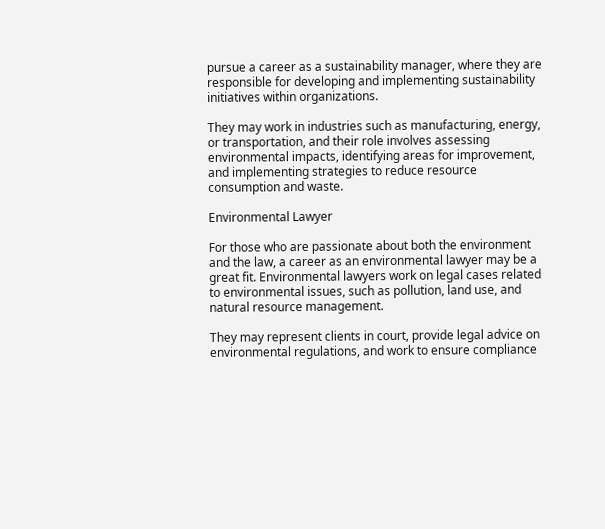pursue a career as a sustainability manager, where they are responsible for developing and implementing sustainability initiatives within organizations.

They may work in industries such as manufacturing, energy, or transportation, and their role involves assessing environmental impacts, identifying areas for improvement, and implementing strategies to reduce resource consumption and waste.

Environmental Lawyer

For those who are passionate about both the environment and the law, a career as an environmental lawyer may be a great fit. Environmental lawyers work on legal cases related to environmental issues, such as pollution, land use, and natural resource management.

They may represent clients in court, provide legal advice on environmental regulations, and work to ensure compliance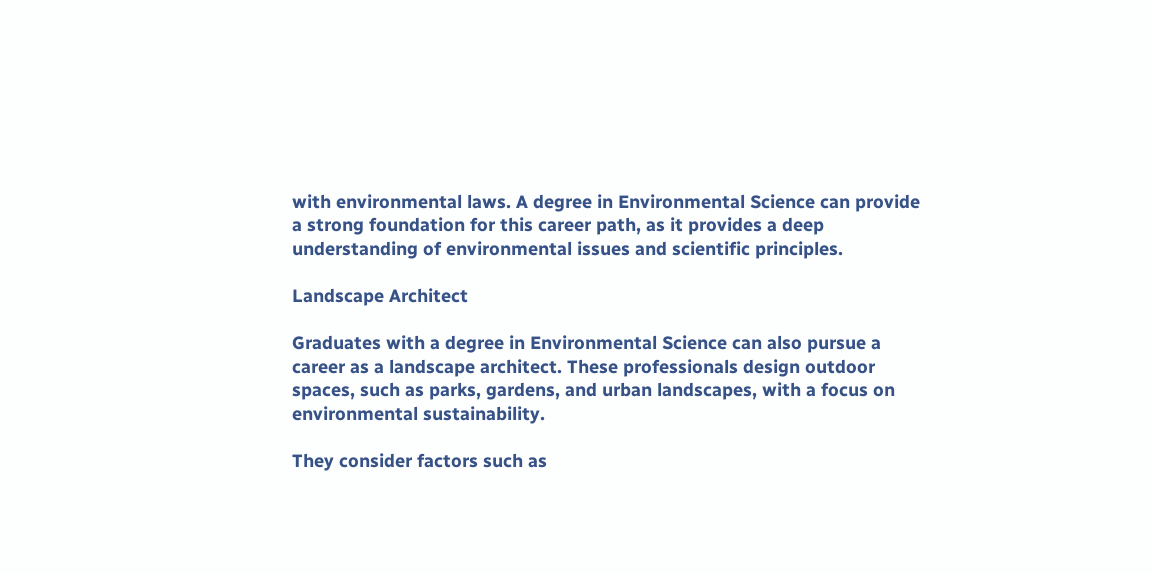with environmental laws. A degree in Environmental Science can provide a strong foundation for this career path, as it provides a deep understanding of environmental issues and scientific principles.

Landscape Architect

Graduates with a degree in Environmental Science can also pursue a career as a landscape architect. These professionals design outdoor spaces, such as parks, gardens, and urban landscapes, with a focus on environmental sustainability.

They consider factors such as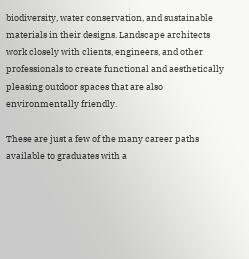biodiversity, water conservation, and sustainable materials in their designs. Landscape architects work closely with clients, engineers, and other professionals to create functional and aesthetically pleasing outdoor spaces that are also environmentally friendly.

These are just a few of the many career paths available to graduates with a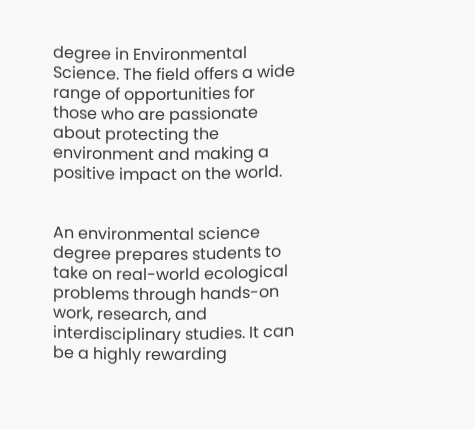degree in Environmental Science. The field offers a wide range of opportunities for those who are passionate about protecting the environment and making a positive impact on the world.


An environmental science degree prepares students to take on real-world ecological problems through hands-on work, research, and interdisciplinary studies. It can be a highly rewarding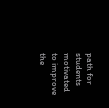path for students motivated to improve the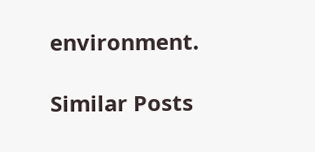environment.

Similar Posts